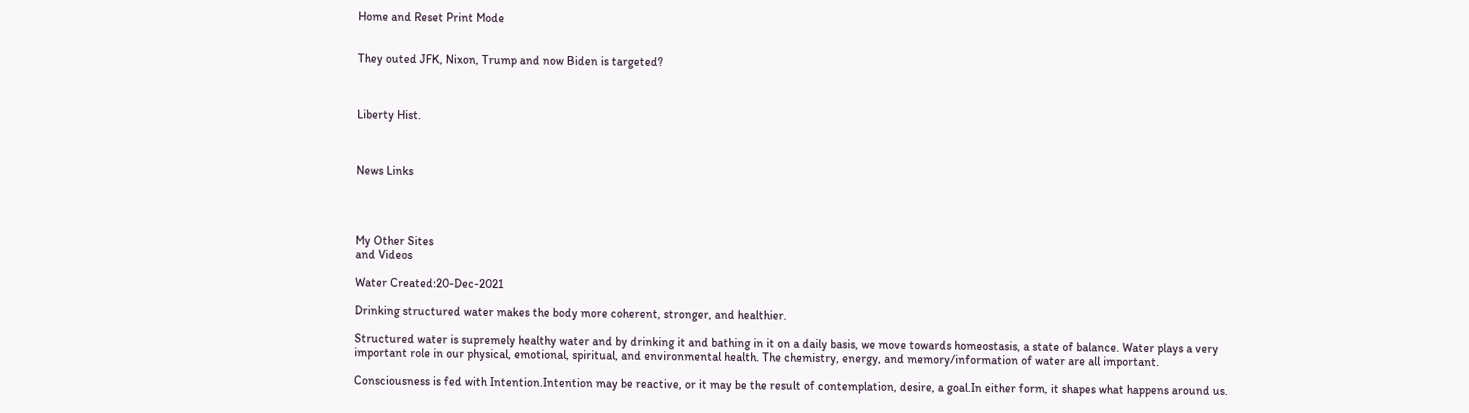Home and Reset Print Mode


They outed JFK, Nixon, Trump and now Biden is targeted?



Liberty Hist.



News Links




My Other Sites
and Videos

Water Created:20-Dec-2021

Drinking structured water makes the body more coherent, stronger, and healthier.

Structured water is supremely healthy water and by drinking it and bathing in it on a daily basis, we move towards homeostasis, a state of balance. Water plays a very important role in our physical, emotional, spiritual, and environmental health. The chemistry, energy, and memory/information of water are all important.

Consciousness is fed with Intention.Intention may be reactive, or it may be the result of contemplation, desire, a goal.In either form, it shapes what happens around us.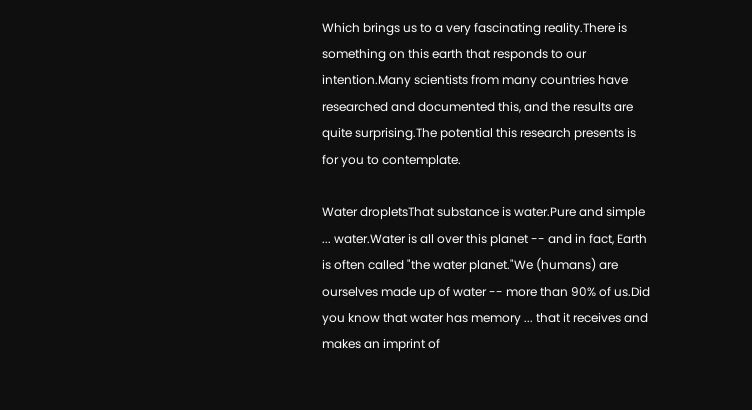Which brings us to a very fascinating reality.There is something on this earth that responds to our intention.Many scientists from many countries have researched and documented this, and the results are quite surprising.The potential this research presents is for you to contemplate.

Water dropletsThat substance is water.Pure and simple ... water.Water is all over this planet -- and in fact, Earth is often called "the water planet."We (humans) are ourselves made up of water -- more than 90% of us.Did you know that water has memory ... that it receives and makes an imprint of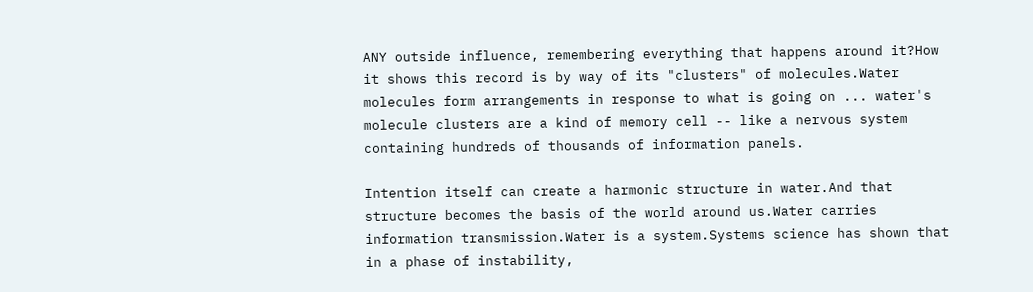ANY outside influence, remembering everything that happens around it?How it shows this record is by way of its "clusters" of molecules.Water molecules form arrangements in response to what is going on ... water's molecule clusters are a kind of memory cell -- like a nervous system containing hundreds of thousands of information panels.

Intention itself can create a harmonic structure in water.And that structure becomes the basis of the world around us.Water carries information transmission.Water is a system.Systems science has shown that in a phase of instability,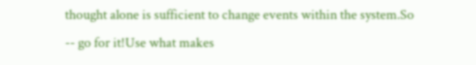thought alone is sufficient to change events within the system.So -- go for it!Use what makes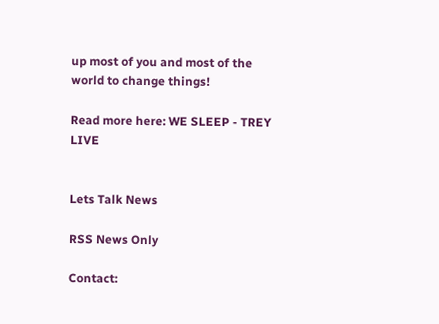up most of you and most of the world to change things!

Read more here: WE SLEEP - TREY LIVE


Lets Talk News

RSS News Only

Contact: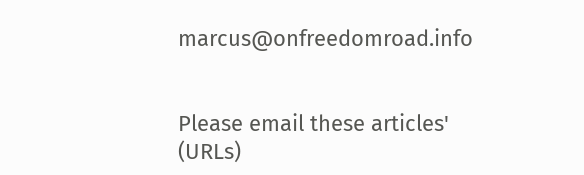marcus@onfreedomroad.info


Please email these articles' (URLs)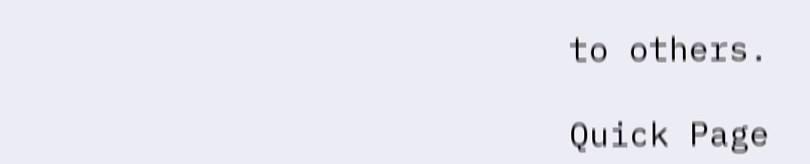to others.

Quick Page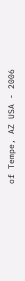of Tempe, AZ USA - 2006